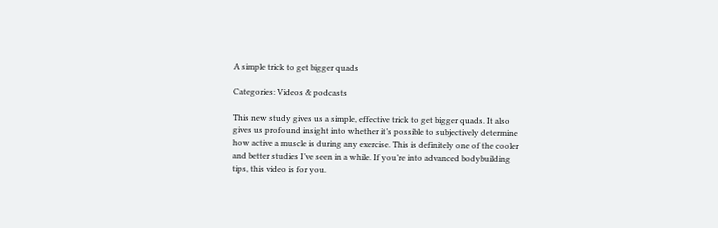A simple trick to get bigger quads

Categories: Videos & podcasts

This new study gives us a simple, effective trick to get bigger quads. It also gives us profound insight into whether it’s possible to subjectively determine how active a muscle is during any exercise. This is definitely one of the cooler and better studies I’ve seen in a while. If you’re into advanced bodybuilding tips, this video is for you.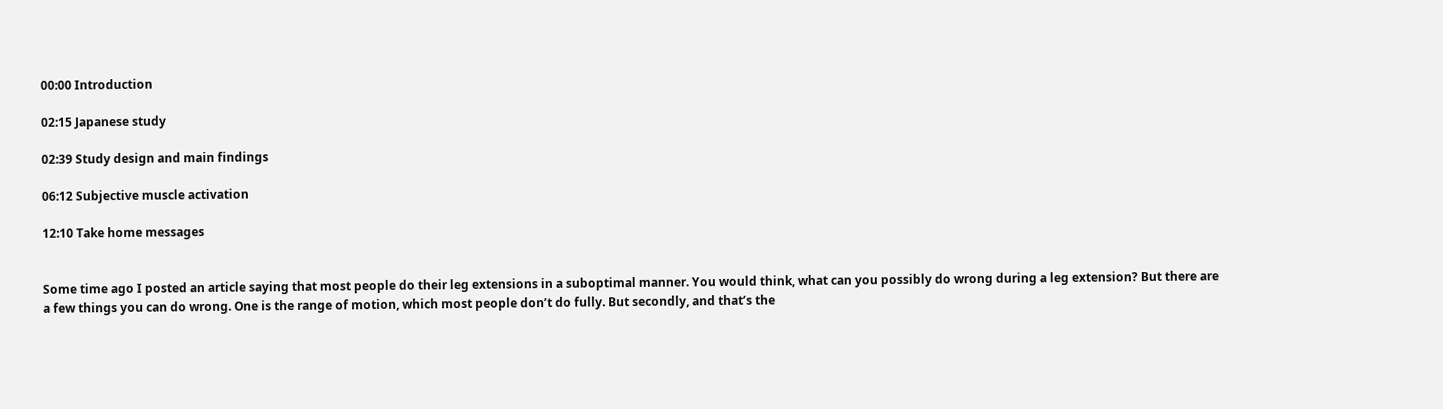00:00 Introduction

02:15 Japanese study

02:39 Study design and main findings

06:12 Subjective muscle activation

12:10 Take home messages


Some time ago I posted an article saying that most people do their leg extensions in a suboptimal manner. You would think, what can you possibly do wrong during a leg extension? But there are a few things you can do wrong. One is the range of motion, which most people don’t do fully. But secondly, and that’s the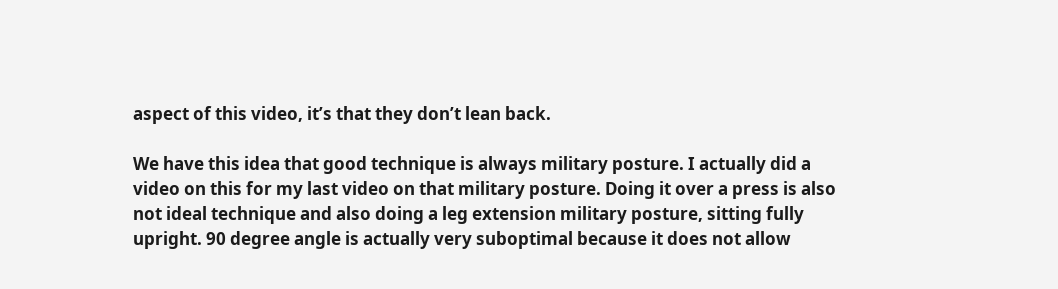aspect of this video, it’s that they don’t lean back.

We have this idea that good technique is always military posture. I actually did a video on this for my last video on that military posture. Doing it over a press is also not ideal technique and also doing a leg extension military posture, sitting fully upright. 90 degree angle is actually very suboptimal because it does not allow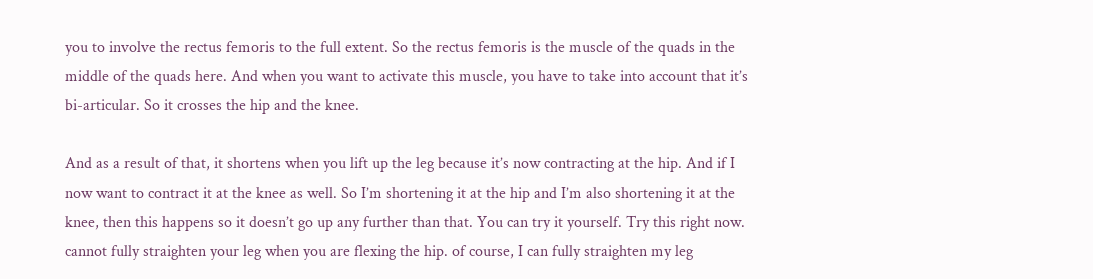you to involve the rectus femoris to the full extent. So the rectus femoris is the muscle of the quads in the middle of the quads here. And when you want to activate this muscle, you have to take into account that it’s bi-articular. So it crosses the hip and the knee.

And as a result of that, it shortens when you lift up the leg because it’s now contracting at the hip. And if I now want to contract it at the knee as well. So I’m shortening it at the hip and I’m also shortening it at the knee, then this happens so it doesn’t go up any further than that. You can try it yourself. Try this right now. cannot fully straighten your leg when you are flexing the hip. of course, I can fully straighten my leg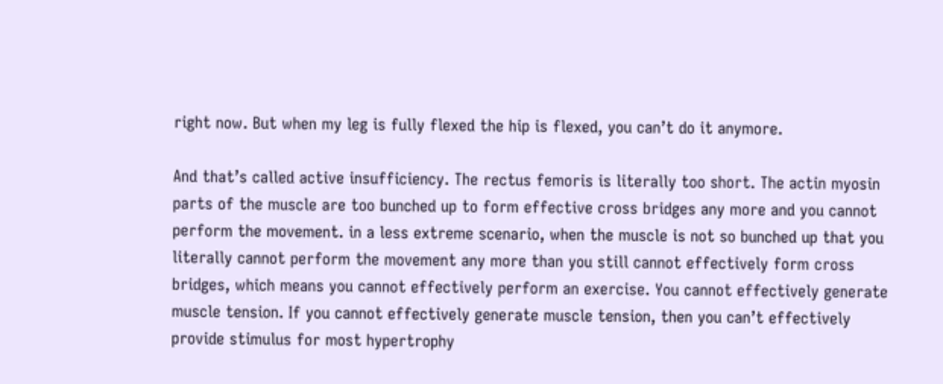right now. But when my leg is fully flexed the hip is flexed, you can’t do it anymore.

And that’s called active insufficiency. The rectus femoris is literally too short. The actin myosin parts of the muscle are too bunched up to form effective cross bridges any more and you cannot perform the movement. in a less extreme scenario, when the muscle is not so bunched up that you literally cannot perform the movement any more than you still cannot effectively form cross bridges, which means you cannot effectively perform an exercise. You cannot effectively generate muscle tension. If you cannot effectively generate muscle tension, then you can’t effectively provide stimulus for most hypertrophy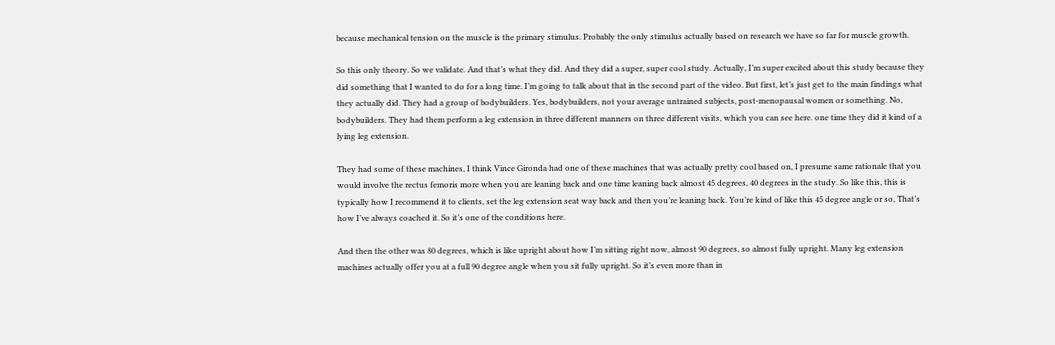because mechanical tension on the muscle is the primary stimulus. Probably the only stimulus actually based on research we have so far for muscle growth.

So this only theory. So we validate. And that’s what they did. And they did a super, super cool study. Actually, I’m super excited about this study because they did something that I wanted to do for a long time. I’m going to talk about that in the second part of the video. But first, let’s just get to the main findings what they actually did. They had a group of bodybuilders. Yes, bodybuilders, not your average untrained subjects, post-menopausal women or something. No, bodybuilders. They had them perform a leg extension in three different manners on three different visits, which you can see here. one time they did it kind of a lying leg extension.

They had some of these machines, I think Vince Gironda had one of these machines that was actually pretty cool based on, I presume same rationale that you would involve the rectus femoris more when you are leaning back and one time leaning back almost 45 degrees, 40 degrees in the study. So like this, this is typically how I recommend it to clients, set the leg extension seat way back and then you’re leaning back. You’re kind of like this 45 degree angle or so, That’s how I’ve always coached it. So it’s one of the conditions here.

And then the other was 80 degrees, which is like upright about how I’m sitting right now, almost 90 degrees, so almost fully upright. Many leg extension machines actually offer you at a full 90 degree angle when you sit fully upright. So it’s even more than in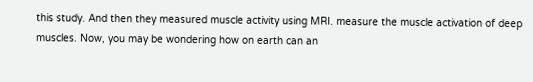this study. And then they measured muscle activity using MRI. measure the muscle activation of deep muscles. Now, you may be wondering how on earth can an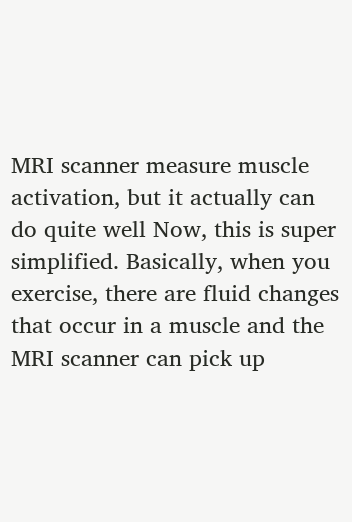MRI scanner measure muscle activation, but it actually can do quite well Now, this is super simplified. Basically, when you exercise, there are fluid changes that occur in a muscle and the MRI scanner can pick up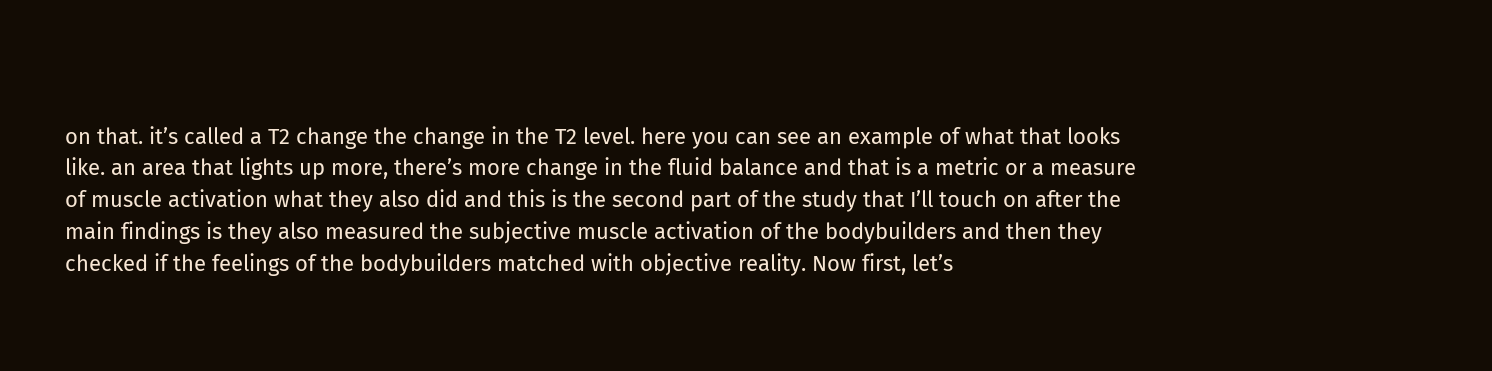on that. it’s called a T2 change the change in the T2 level. here you can see an example of what that looks like. an area that lights up more, there’s more change in the fluid balance and that is a metric or a measure of muscle activation what they also did and this is the second part of the study that I’ll touch on after the main findings is they also measured the subjective muscle activation of the bodybuilders and then they checked if the feelings of the bodybuilders matched with objective reality. Now first, let’s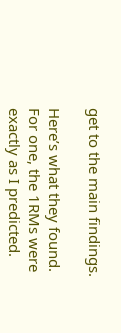get to the main findings.

Here’s what they found. For one, the 1RMs were exactly as I predicted.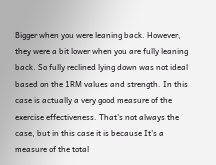Bigger when you were leaning back. However, they were a bit lower when you are fully leaning back. So fully reclined lying down was not ideal based on the 1RM values and strength. In this case is actually a very good measure of the exercise effectiveness. That’s not always the case, but in this case it is because It’s a measure of the total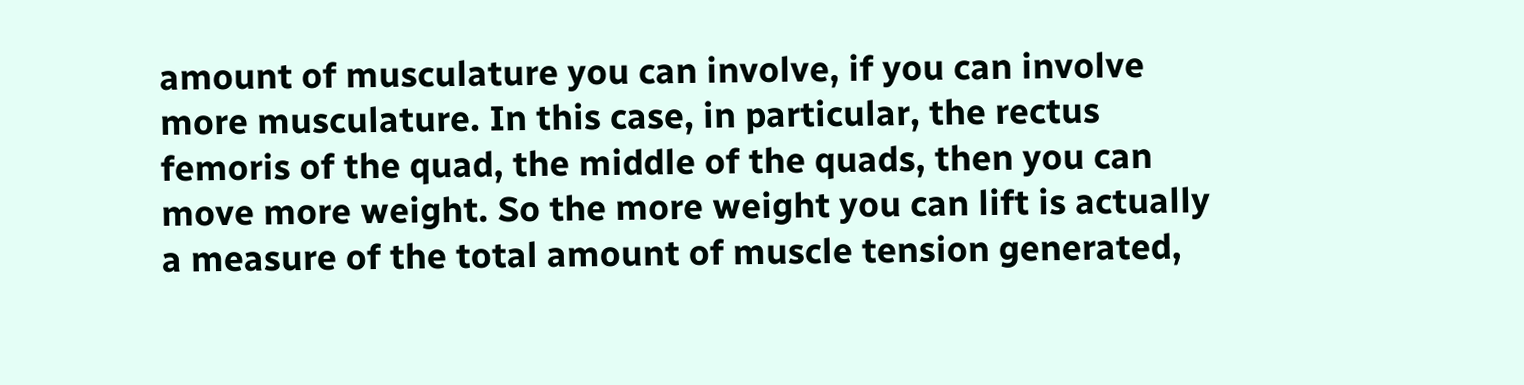amount of musculature you can involve, if you can involve more musculature. In this case, in particular, the rectus femoris of the quad, the middle of the quads, then you can move more weight. So the more weight you can lift is actually a measure of the total amount of muscle tension generated,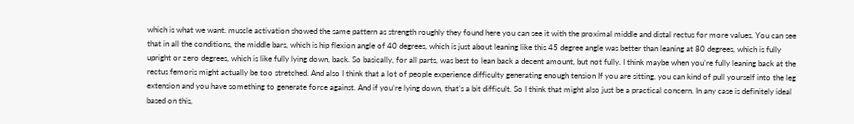which is what we want. muscle activation showed the same pattern as strength roughly they found here you can see it with the proximal middle and distal rectus for more values. You can see that in all the conditions, the middle bars, which is hip flexion angle of 40 degrees, which is just about leaning like this 45 degree angle was better than leaning at 80 degrees, which is fully upright or zero degrees, which is like fully lying down, back. So basically, for all parts, was best to lean back a decent amount, but not fully. I think maybe when you’re fully leaning back at the rectus femoris might actually be too stretched. And also I think that a lot of people experience difficulty generating enough tension If you are sitting, you can kind of pull yourself into the leg extension and you have something to generate force against. And if you’re lying down, that’s a bit difficult. So I think that might also just be a practical concern. In any case is definitely ideal based on this,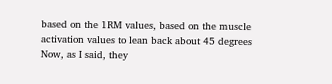based on the 1RM values, based on the muscle activation values to lean back about 45 degrees Now, as I said, they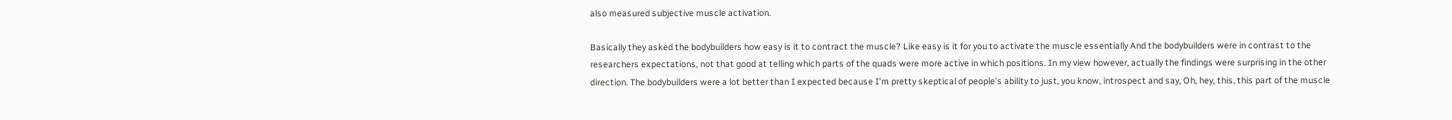also measured subjective muscle activation.

Basically they asked the bodybuilders how easy is it to contract the muscle? Like easy is it for you to activate the muscle essentially And the bodybuilders were in contrast to the researchers expectations, not that good at telling which parts of the quads were more active in which positions. In my view however, actually the findings were surprising in the other direction. The bodybuilders were a lot better than I expected because I’m pretty skeptical of people’s ability to just, you know, introspect and say, Oh, hey, this, this part of the muscle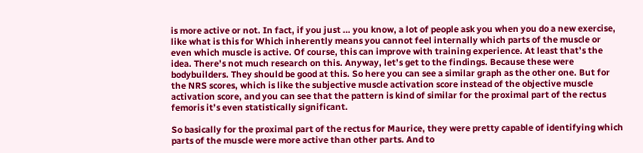is more active or not. In fact, if you just … you know, a lot of people ask you when you do a new exercise, like what is this for Which inherently means you cannot feel internally which parts of the muscle or even which muscle is active. Of course, this can improve with training experience. At least that’s the idea. There’s not much research on this. Anyway, let’s get to the findings. Because these were bodybuilders. They should be good at this. So here you can see a similar graph as the other one. But for the NRS scores, which is like the subjective muscle activation score instead of the objective muscle activation score, and you can see that the pattern is kind of similar for the proximal part of the rectus femoris it’s even statistically significant.

So basically for the proximal part of the rectus for Maurice, they were pretty capable of identifying which parts of the muscle were more active than other parts. And to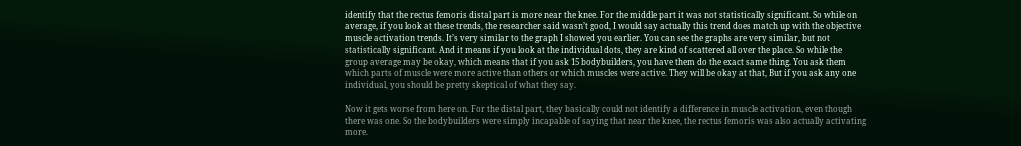identify that the rectus femoris distal part is more near the knee. For the middle part it was not statistically significant. So while on average, if you look at these trends, the researcher said wasn’t good, I would say actually this trend does match up with the objective muscle activation trends. It’s very similar to the graph I showed you earlier. You can see the graphs are very similar, but not statistically significant. And it means if you look at the individual dots, they are kind of scattered all over the place. So while the group average may be okay, which means that if you ask 15 bodybuilders, you have them do the exact same thing. You ask them which parts of muscle were more active than others or which muscles were active. They will be okay at that, But if you ask any one individual, you should be pretty skeptical of what they say.

Now it gets worse from here on. For the distal part, they basically could not identify a difference in muscle activation, even though there was one. So the bodybuilders were simply incapable of saying that near the knee, the rectus femoris was also actually activating more.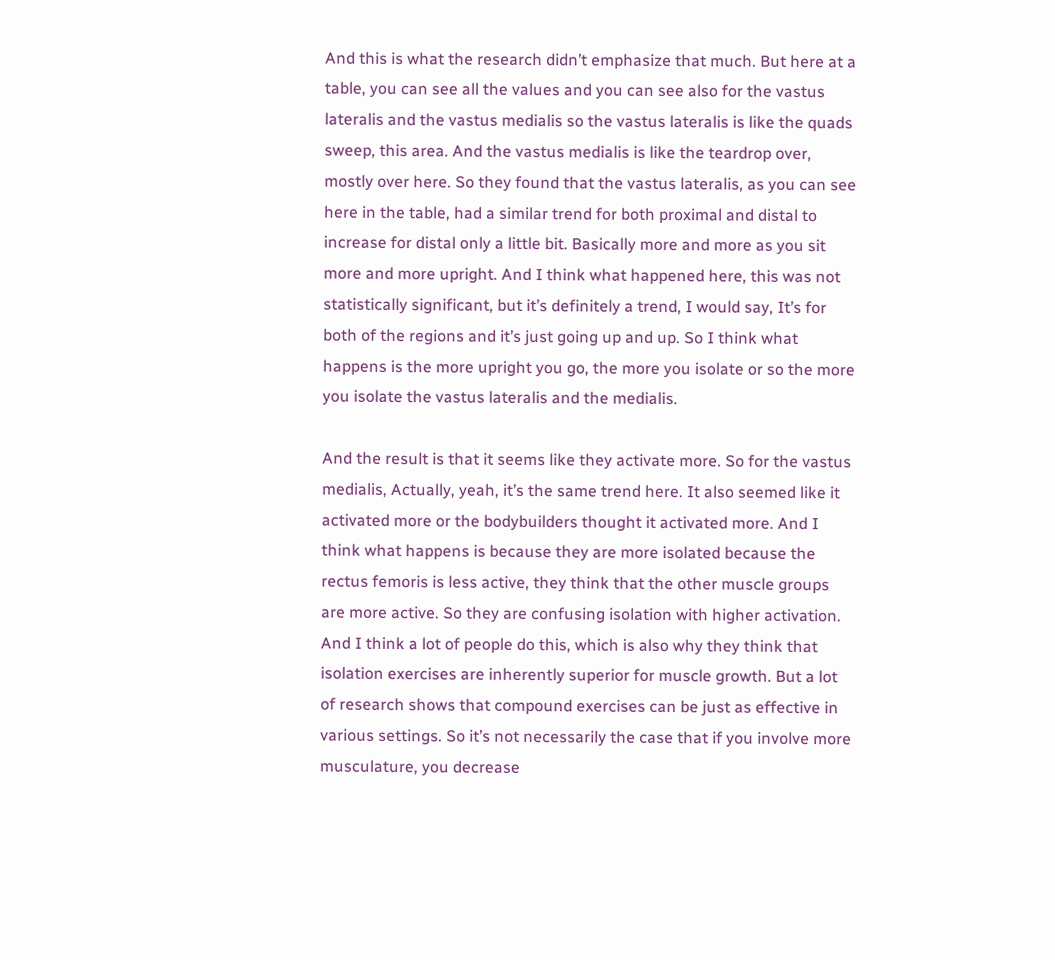And this is what the research didn’t emphasize that much. But here at a table, you can see all the values and you can see also for the vastus lateralis and the vastus medialis so the vastus lateralis is like the quads sweep, this area. And the vastus medialis is like the teardrop over, mostly over here. So they found that the vastus lateralis, as you can see here in the table, had a similar trend for both proximal and distal to increase for distal only a little bit. Basically more and more as you sit more and more upright. And I think what happened here, this was not statistically significant, but it’s definitely a trend, I would say, It’s for both of the regions and it’s just going up and up. So I think what happens is the more upright you go, the more you isolate or so the more you isolate the vastus lateralis and the medialis.

And the result is that it seems like they activate more. So for the vastus medialis, Actually, yeah, it’s the same trend here. It also seemed like it activated more or the bodybuilders thought it activated more. And I think what happens is because they are more isolated because the rectus femoris is less active, they think that the other muscle groups are more active. So they are confusing isolation with higher activation. And I think a lot of people do this, which is also why they think that isolation exercises are inherently superior for muscle growth. But a lot of research shows that compound exercises can be just as effective in various settings. So it’s not necessarily the case that if you involve more musculature, you decrease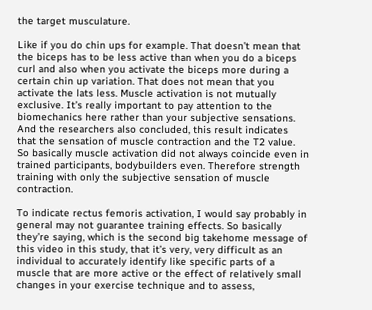the target musculature.

Like if you do chin ups for example. That doesn’t mean that the biceps has to be less active than when you do a biceps curl and also when you activate the biceps more during a certain chin up variation. That does not mean that you activate the lats less. Muscle activation is not mutually exclusive. It’s really important to pay attention to the biomechanics here rather than your subjective sensations. And the researchers also concluded, this result indicates that the sensation of muscle contraction and the T2 value. So basically muscle activation did not always coincide even in trained participants, bodybuilders even. Therefore strength training with only the subjective sensation of muscle contraction.

To indicate rectus femoris activation, I would say probably in general may not guarantee training effects. So basically they’re saying, which is the second big takehome message of this video in this study, that it’s very, very difficult as an individual to accurately identify like specific parts of a muscle that are more active or the effect of relatively small changes in your exercise technique and to assess,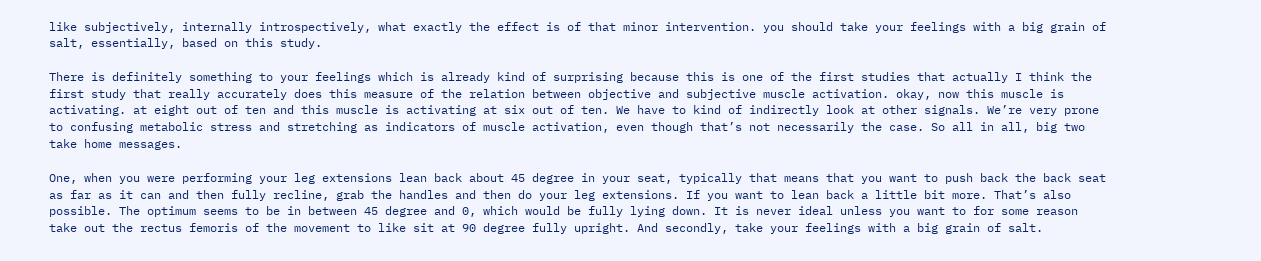like subjectively, internally introspectively, what exactly the effect is of that minor intervention. you should take your feelings with a big grain of salt, essentially, based on this study.

There is definitely something to your feelings which is already kind of surprising because this is one of the first studies that actually I think the first study that really accurately does this measure of the relation between objective and subjective muscle activation. okay, now this muscle is activating. at eight out of ten and this muscle is activating at six out of ten. We have to kind of indirectly look at other signals. We’re very prone to confusing metabolic stress and stretching as indicators of muscle activation, even though that’s not necessarily the case. So all in all, big two take home messages.

One, when you were performing your leg extensions lean back about 45 degree in your seat, typically that means that you want to push back the back seat as far as it can and then fully recline, grab the handles and then do your leg extensions. If you want to lean back a little bit more. That’s also possible. The optimum seems to be in between 45 degree and 0, which would be fully lying down. It is never ideal unless you want to for some reason take out the rectus femoris of the movement to like sit at 90 degree fully upright. And secondly, take your feelings with a big grain of salt.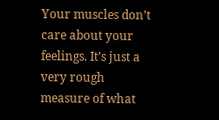Your muscles don’t care about your feelings. It’s just a very rough measure of what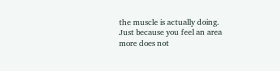the muscle is actually doing. Just because you feel an area more does not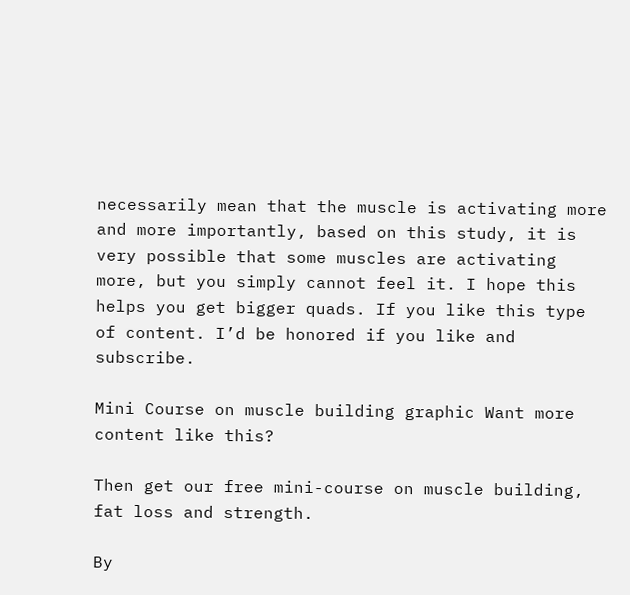necessarily mean that the muscle is activating more and more importantly, based on this study, it is very possible that some muscles are activating more, but you simply cannot feel it. I hope this helps you get bigger quads. If you like this type of content. I’d be honored if you like and subscribe.

Mini Course on muscle building graphic Want more content like this?

Then get our free mini-course on muscle building, fat loss and strength.

By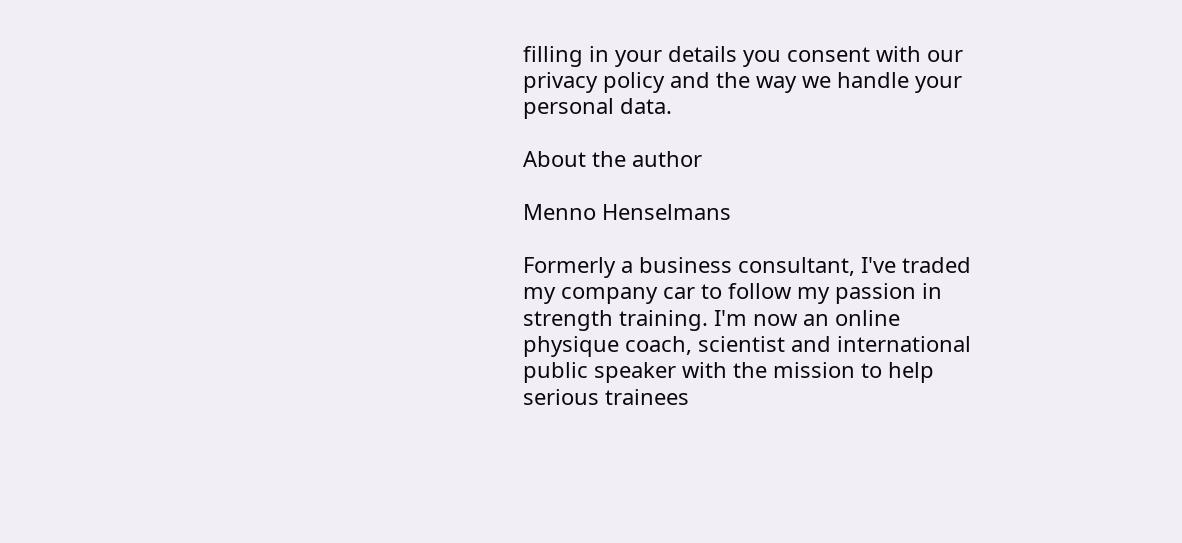filling in your details you consent with our privacy policy and the way we handle your personal data.

About the author

Menno Henselmans

Formerly a business consultant, I've traded my company car to follow my passion in strength training. I'm now an online physique coach, scientist and international public speaker with the mission to help serious trainees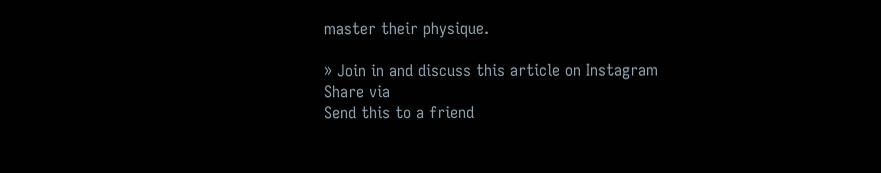master their physique.

» Join in and discuss this article on Instagram
Share via
Send this to a friend